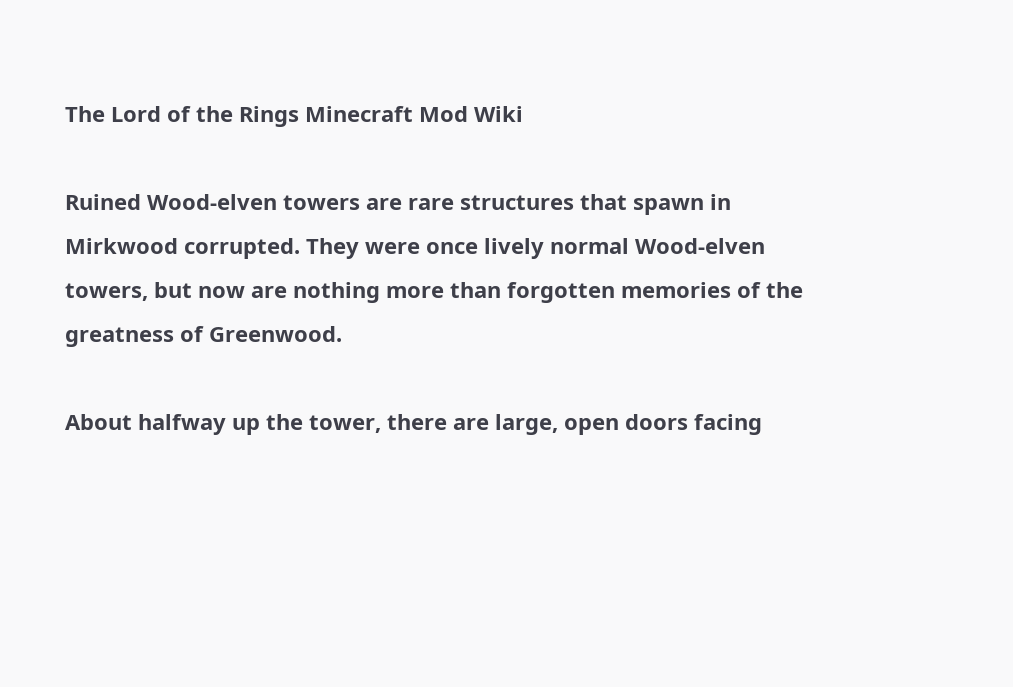The Lord of the Rings Minecraft Mod Wiki

Ruined Wood-elven towers are rare structures that spawn in Mirkwood corrupted. They were once lively normal Wood-elven towers, but now are nothing more than forgotten memories of the greatness of Greenwood.

About halfway up the tower, there are large, open doors facing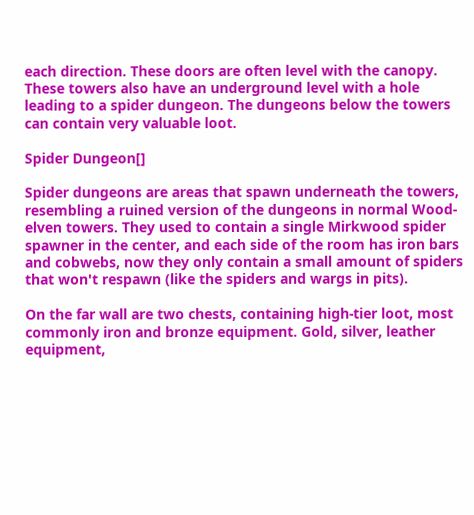each direction. These doors are often level with the canopy. These towers also have an underground level with a hole leading to a spider dungeon. The dungeons below the towers can contain very valuable loot.

Spider Dungeon[]

Spider dungeons are areas that spawn underneath the towers, resembling a ruined version of the dungeons in normal Wood-elven towers. They used to contain a single Mirkwood spider spawner in the center, and each side of the room has iron bars and cobwebs, now they only contain a small amount of spiders that won't respawn (like the spiders and wargs in pits).

On the far wall are two chests, containing high-tier loot, most commonly iron and bronze equipment. Gold, silver, leather equipment,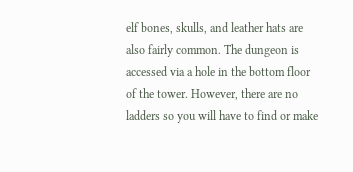elf bones, skulls, and leather hats are also fairly common. The dungeon is accessed via a hole in the bottom floor of the tower. However, there are no ladders so you will have to find or make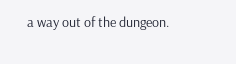a way out of the dungeon.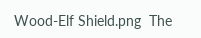Wood-Elf Shield.png  The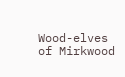Wood-elves of Mirkwood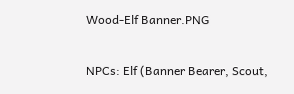Wood-Elf Banner.PNG

NPCs: Elf (Banner Bearer, Scout,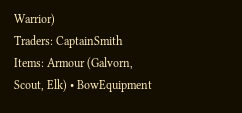Warrior)
Traders: CaptainSmith
Items: Armour (Galvorn, Scout, Elk) • BowEquipment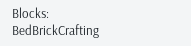Blocks: BedBrickCrafting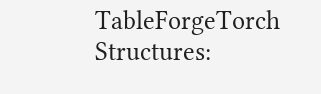TableForgeTorch
Structures: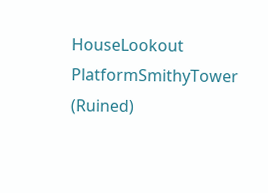HouseLookout PlatformSmithyTower (Ruined)